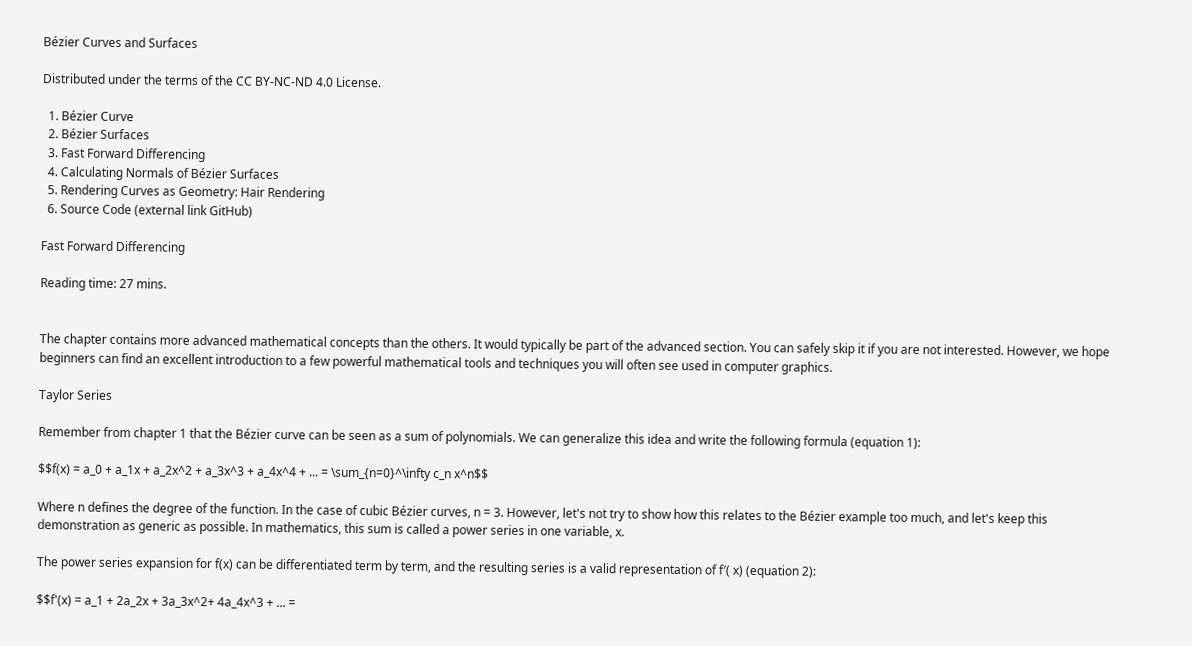Bézier Curves and Surfaces

Distributed under the terms of the CC BY-NC-ND 4.0 License.

  1. Bézier Curve
  2. Bézier Surfaces
  3. Fast Forward Differencing
  4. Calculating Normals of Bézier Surfaces
  5. Rendering Curves as Geometry: Hair Rendering
  6. Source Code (external link GitHub)

Fast Forward Differencing

Reading time: 27 mins.


The chapter contains more advanced mathematical concepts than the others. It would typically be part of the advanced section. You can safely skip it if you are not interested. However, we hope beginners can find an excellent introduction to a few powerful mathematical tools and techniques you will often see used in computer graphics.

Taylor Series

Remember from chapter 1 that the Bézier curve can be seen as a sum of polynomials. We can generalize this idea and write the following formula (equation 1):

$$f(x) = a_0 + a_1x + a_2x^2 + a_3x^3 + a_4x^4 + ... = \sum_{n=0}^\infty c_n x^n$$

Where n defines the degree of the function. In the case of cubic Bézier curves, n = 3. However, let's not try to show how this relates to the Bézier example too much, and let's keep this demonstration as generic as possible. In mathematics, this sum is called a power series in one variable, x.

The power series expansion for f(x) can be differentiated term by term, and the resulting series is a valid representation of f′( x) (equation 2):

$$f'(x) = a_1 + 2a_2x + 3a_3x^2+ 4a_4x^3 + ... =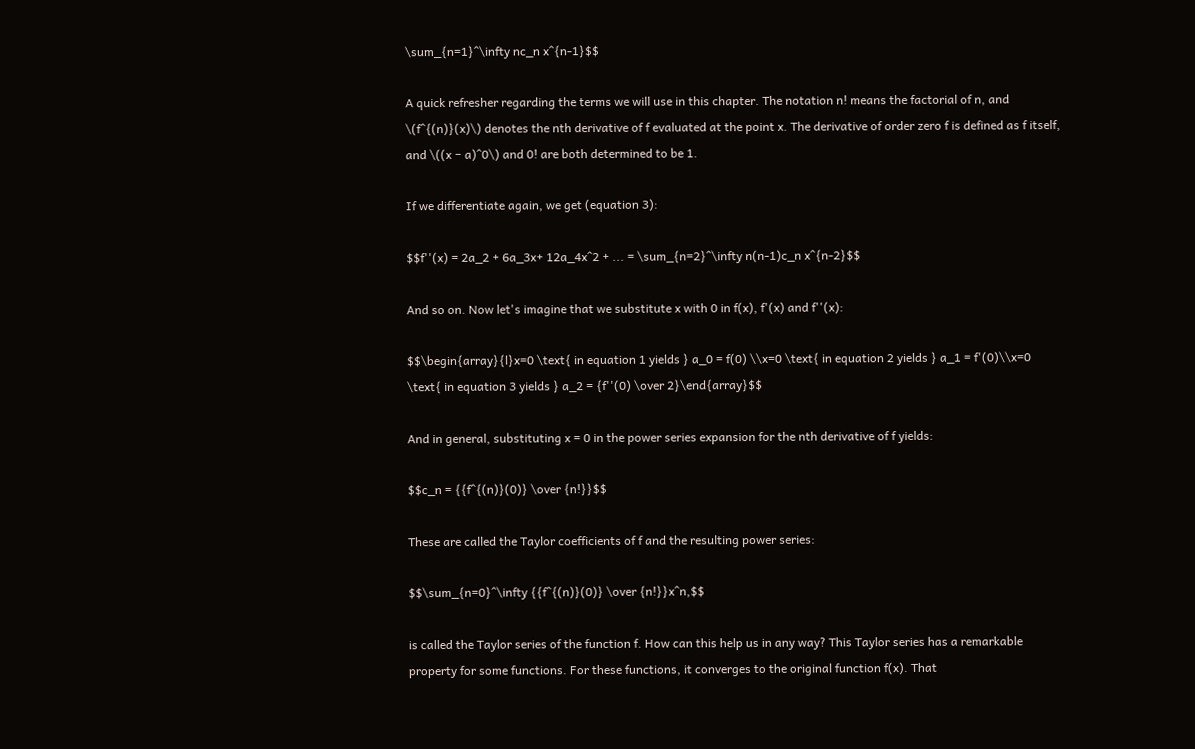\sum_{n=1}^\infty nc_n x^{n-1}$$

A quick refresher regarding the terms we will use in this chapter. The notation n! means the factorial of n, and \(f^{(n)}(x)\) denotes the nth derivative of f evaluated at the point x. The derivative of order zero f is defined as f itself, and \((x − a)^0\) and 0! are both determined to be 1.

If we differentiate again, we get (equation 3):

$$f''(x) = 2a_2 + 6a_3x+ 12a_4x^2 + ... = \sum_{n=2}^\infty n(n-1)c_n x^{n-2}$$

And so on. Now let's imagine that we substitute x with 0 in f(x), f'(x) and f''(x):

$$\begin{array}{l}x=0 \text{ in equation 1 yields } a_0 = f(0) \\x=0 \text{ in equation 2 yields } a_1 = f'(0)\\x=0 \text{ in equation 3 yields } a_2 = {f''(0) \over 2}\end{array}$$

And in general, substituting x = 0 in the power series expansion for the nth derivative of f yields:

$$c_n = {{f^{(n)}(0)} \over {n!}}$$

These are called the Taylor coefficients of f and the resulting power series:

$$\sum_{n=0}^\infty {{f^{(n)}(0)} \over {n!}}x^n,$$

is called the Taylor series of the function f. How can this help us in any way? This Taylor series has a remarkable property for some functions. For these functions, it converges to the original function f(x). That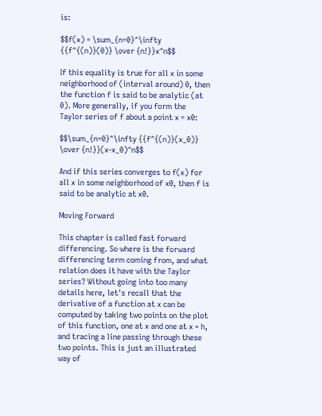is:

$$f(x) = \sum_{n=0}^\infty {{f^{(n)}(0)} \over {n!}}x^n$$

If this equality is true for all x in some neighborhood of (interval around) 0, then the function f is said to be analytic (at 0). More generally, if you form the Taylor series of f about a point x = x0:

$$\sum_{n=0}^\infty {{f^{(n)}(x_0)} \over {n!}}(x-x_0)^n$$

And if this series converges to f(x) for all x in some neighborhood of x0, then f is said to be analytic at x0.

Moving Forward

This chapter is called fast forward differencing. So where is the forward differencing term coming from, and what relation does it have with the Taylor series? Without going into too many details here, let's recall that the derivative of a function at x can be computed by taking two points on the plot of this function, one at x and one at x + h, and tracing a line passing through these two points. This is just an illustrated way of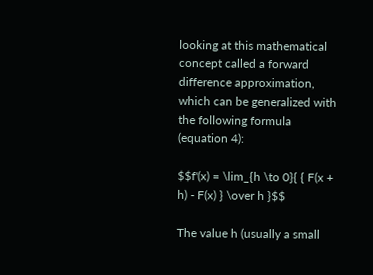looking at this mathematical concept called a forward difference approximation, which can be generalized with the following formula (equation 4):

$$f'(x) = \lim_{h \to 0}{ { F(x + h) - F(x) } \over h }$$

The value h (usually a small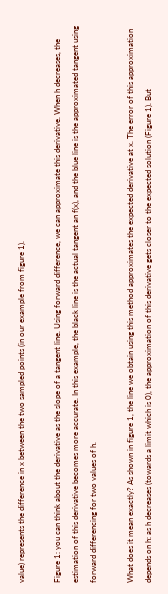value) represents the difference in x between the two sampled points (in our example from figure 1).

Figure 1: you can think about the derivative as the slope of a tangent line. Using forward difference, we can approximate this derivative. When h decreases, the estimation of this derivative becomes more accurate. In this example, the black line is the actual tangent an f(x), and the blue line is the approximated tangent using forward differencing for two values of h.

What does it mean exactly? As shown in figure 1, the line we obtain using this method approximates the expected derivative at x. The error of this approximation depends on h: as h decreases (towards a limit which is 0), the approximation of this derivative gets closer to the expected solution (Figure 1). But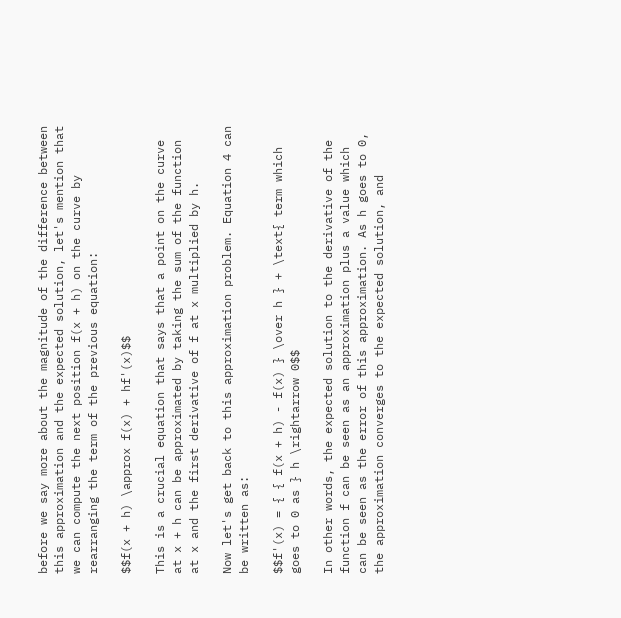before we say more about the magnitude of the difference between this approximation and the expected solution, let's mention that we can compute the next position f(x + h) on the curve by rearranging the term of the previous equation:

$$f(x + h) \approx f(x) + hf'(x)$$

This is a crucial equation that says that a point on the curve at x + h can be approximated by taking the sum of the function at x and the first derivative of f at x multiplied by h.

Now let's get back to this approximation problem. Equation 4 can be written as:

$$f'(x) = { { f(x + h) - f(x) } \over h } + \text{ term which goes to 0 as } h \rightarrow 0$$

In other words, the expected solution to the derivative of the function f can be seen as an approximation plus a value which can be seen as the error of this approximation. As h goes to 0, the approximation converges to the expected solution, and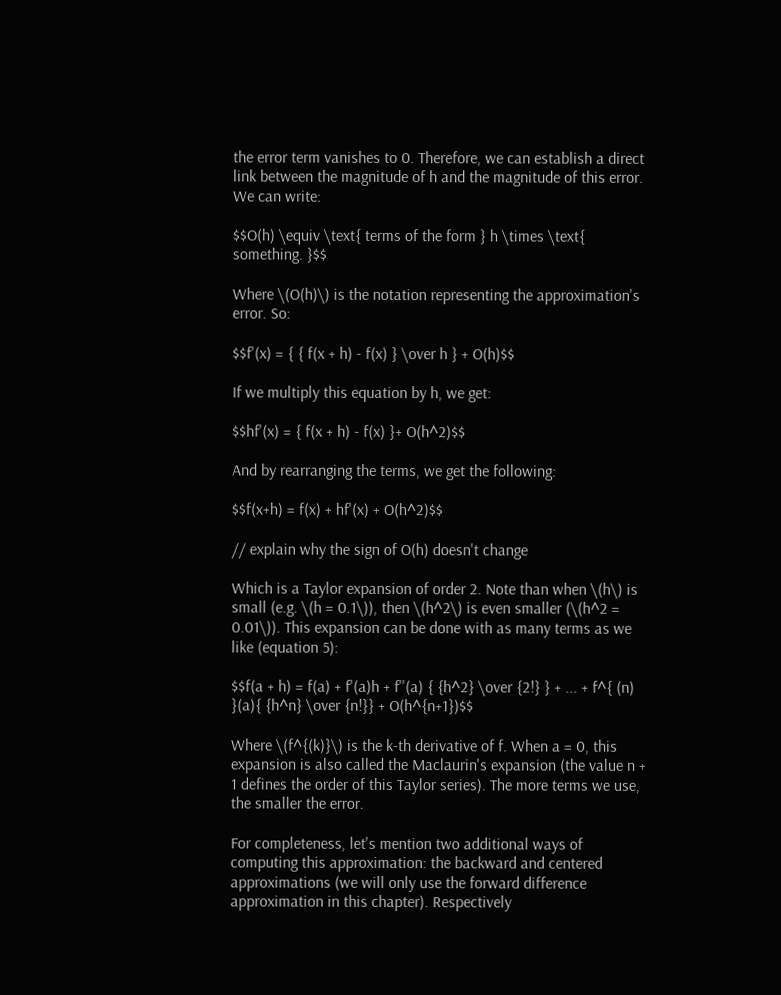the error term vanishes to 0. Therefore, we can establish a direct link between the magnitude of h and the magnitude of this error. We can write:

$$O(h) \equiv \text{ terms of the form } h \times \text{ something. }$$

Where \(O(h)\) is the notation representing the approximation's error. So:

$$f'(x) = { { f(x + h) - f(x) } \over h } + O(h)$$

If we multiply this equation by h, we get:

$$hf'(x) = { f(x + h) - f(x) }+ O(h^2)$$

And by rearranging the terms, we get the following:

$$f(x+h) = f(x) + hf'(x) + O(h^2)$$

// explain why the sign of O(h) doesn't change

Which is a Taylor expansion of order 2. Note than when \(h\) is small (e.g. \(h = 0.1\)), then \(h^2\) is even smaller (\(h^2 = 0.01\)). This expansion can be done with as many terms as we like (equation 5):

$$f(a + h) = f(a) + f'(a)h + f''(a) { {h^2} \over {2!} } + ... + f^{ (n) }(a){ {h^n} \over {n!}} + O(h^{n+1})$$

Where \(f^{(k)}\) is the k-th derivative of f. When a = 0, this expansion is also called the Maclaurin's expansion (the value n + 1 defines the order of this Taylor series). The more terms we use, the smaller the error.

For completeness, let's mention two additional ways of computing this approximation: the backward and centered approximations (we will only use the forward difference approximation in this chapter). Respectively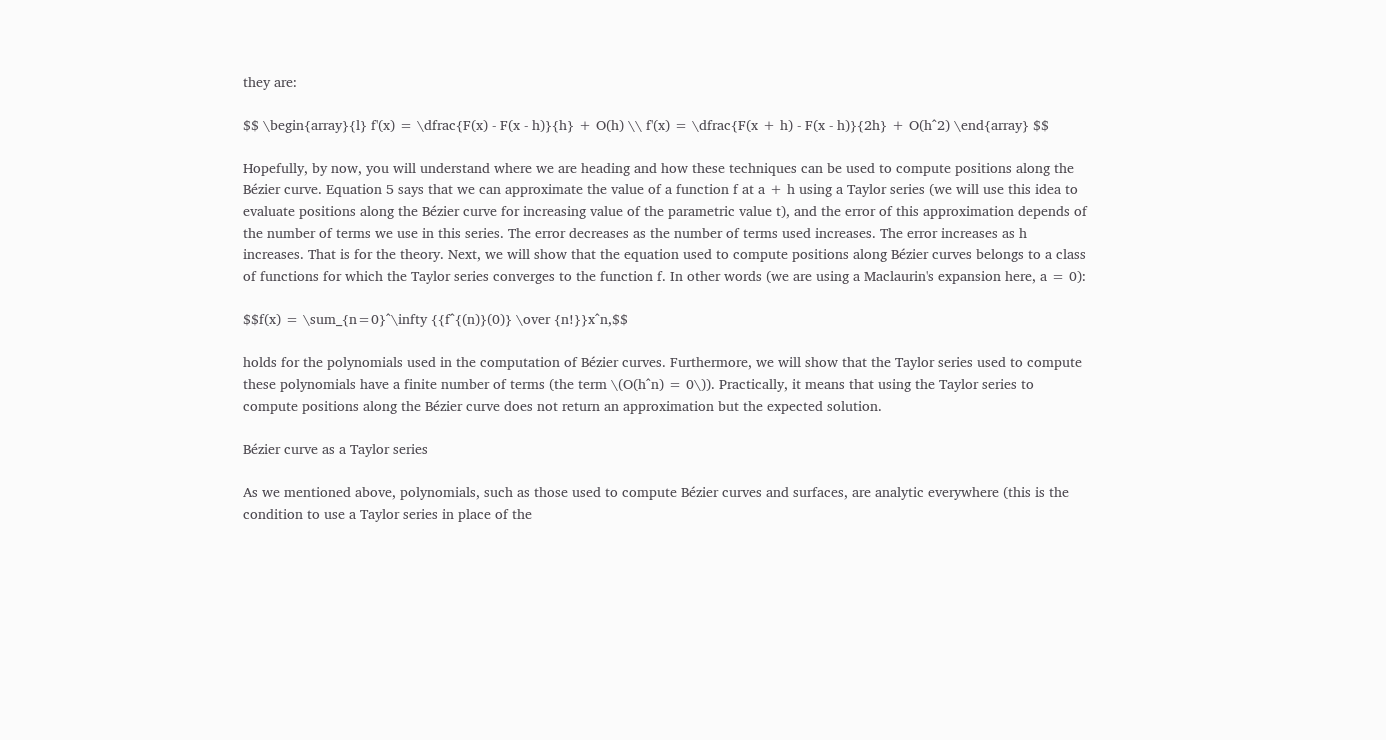they are:

$$ \begin{array}{l} f'(x) = \dfrac{F(x) - F(x - h)}{h} + O(h) \\ f'(x) = \dfrac{F(x + h) - F(x - h)}{2h} + O(h^2) \end{array} $$

Hopefully, by now, you will understand where we are heading and how these techniques can be used to compute positions along the Bézier curve. Equation 5 says that we can approximate the value of a function f at a + h using a Taylor series (we will use this idea to evaluate positions along the Bézier curve for increasing value of the parametric value t), and the error of this approximation depends of the number of terms we use in this series. The error decreases as the number of terms used increases. The error increases as h increases. That is for the theory. Next, we will show that the equation used to compute positions along Bézier curves belongs to a class of functions for which the Taylor series converges to the function f. In other words (we are using a Maclaurin's expansion here, a = 0):

$$f(x) = \sum_{n=0}^\infty {{f^{(n)}(0)} \over {n!}}x^n,$$

holds for the polynomials used in the computation of Bézier curves. Furthermore, we will show that the Taylor series used to compute these polynomials have a finite number of terms (the term \(O(h^n) = 0\)). Practically, it means that using the Taylor series to compute positions along the Bézier curve does not return an approximation but the expected solution.

Bézier curve as a Taylor series

As we mentioned above, polynomials, such as those used to compute Bézier curves and surfaces, are analytic everywhere (this is the condition to use a Taylor series in place of the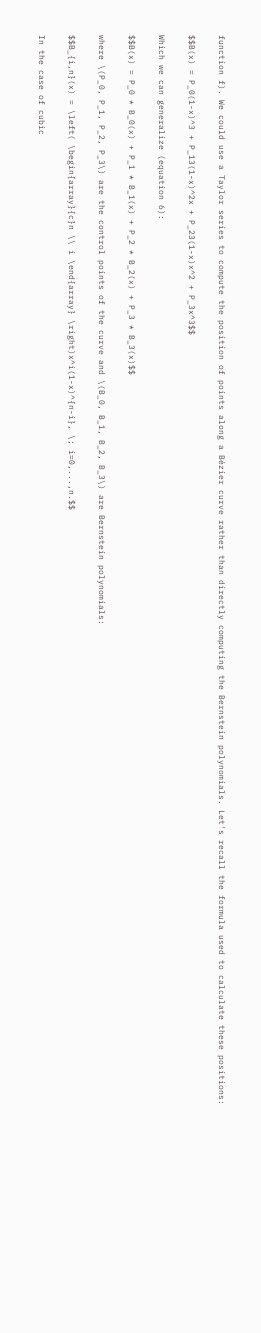function f). We could use a Taylor series to compute the position of points along a Bézier curve rather than directly computing the Bernstein polynomials. Let's recall the formula used to calculate these positions:

$$B(x) = P_0(1-x)^3 + P_13(1-x)^2x + P_23(1-x)x^2 + P_3x^3$$

Which we can generalize (equation 6):

$$B(x) = P_0 * B_0(x) + P_1 * B_1(x) + P_2 * B_2(x) + P_3 * B_3(x)$$

where \(P_0, P_1, P_2, P_3\) are the control points of the curve and \(B_0, B_1, B_2, B_3\) are Bernstein polynomials:

$$B_{i,n}(x) = \left( \begin{array}{c}n \\ i \end{array} \right)x^i(1-x)^{n-i}, \; i=0,...,n.$$

In the case of cubic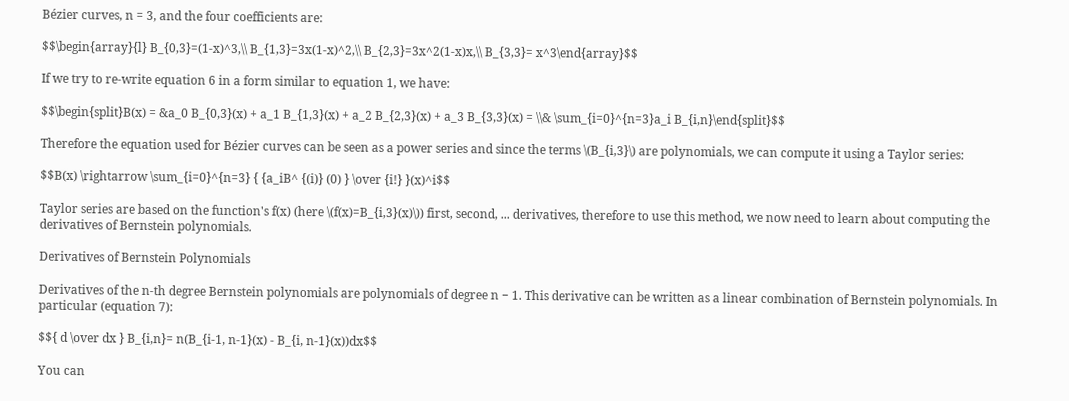Bézier curves, n = 3, and the four coefficients are:

$$\begin{array}{l} B_{0,3}=(1-x)^3,\\ B_{1,3}=3x(1-x)^2,\\ B_{2,3}=3x^2(1-x)x,\\ B_{3,3}= x^3\end{array}$$

If we try to re-write equation 6 in a form similar to equation 1, we have:

$$\begin{split}B(x) = &a_0 B_{0,3}(x) + a_1 B_{1,3}(x) + a_2 B_{2,3}(x) + a_3 B_{3,3}(x) = \\& \sum_{i=0}^{n=3}a_i B_{i,n}\end{split}$$

Therefore the equation used for Bézier curves can be seen as a power series and since the terms \(B_{i,3}\) are polynomials, we can compute it using a Taylor series:

$$B(x) \rightarrow \sum_{i=0}^{n=3} { {a_iB^ {(i)} (0) } \over {i!} }(x)^i$$

Taylor series are based on the function's f(x) (here \(f(x)=B_{i,3}(x)\)) first, second, ... derivatives, therefore to use this method, we now need to learn about computing the derivatives of Bernstein polynomials.

Derivatives of Bernstein Polynomials

Derivatives of the n-th degree Bernstein polynomials are polynomials of degree n − 1. This derivative can be written as a linear combination of Bernstein polynomials. In particular (equation 7):

$${ d \over dx } B_{i,n}= n(B_{i-1, n-1}(x) - B_{i, n-1}(x))dx$$

You can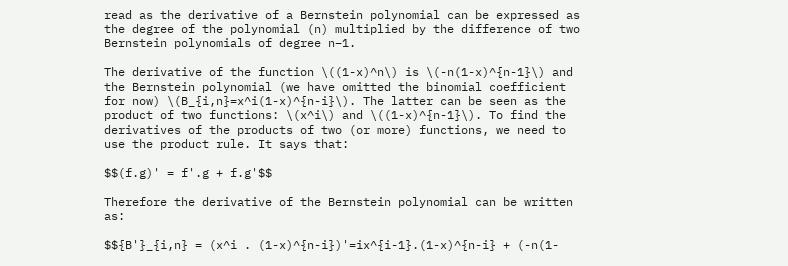read as the derivative of a Bernstein polynomial can be expressed as the degree of the polynomial (n) multiplied by the difference of two Bernstein polynomials of degree n−1.

The derivative of the function \((1-x)^n\) is \(-n(1-x)^{n-1}\) and the Bernstein polynomial (we have omitted the binomial coefficient for now) \(B_{i,n}=x^i(1-x)^{n-i}\). The latter can be seen as the product of two functions: \(x^i\) and \((1-x)^{n-1}\). To find the derivatives of the products of two (or more) functions, we need to use the product rule. It says that:

$$(f.g)' = f'.g + f.g'$$

Therefore the derivative of the Bernstein polynomial can be written as:

$${B'}_{i,n} = (x^i . (1-x)^{n-i})'=ix^{i-1}.(1-x)^{n-i} + (-n(1-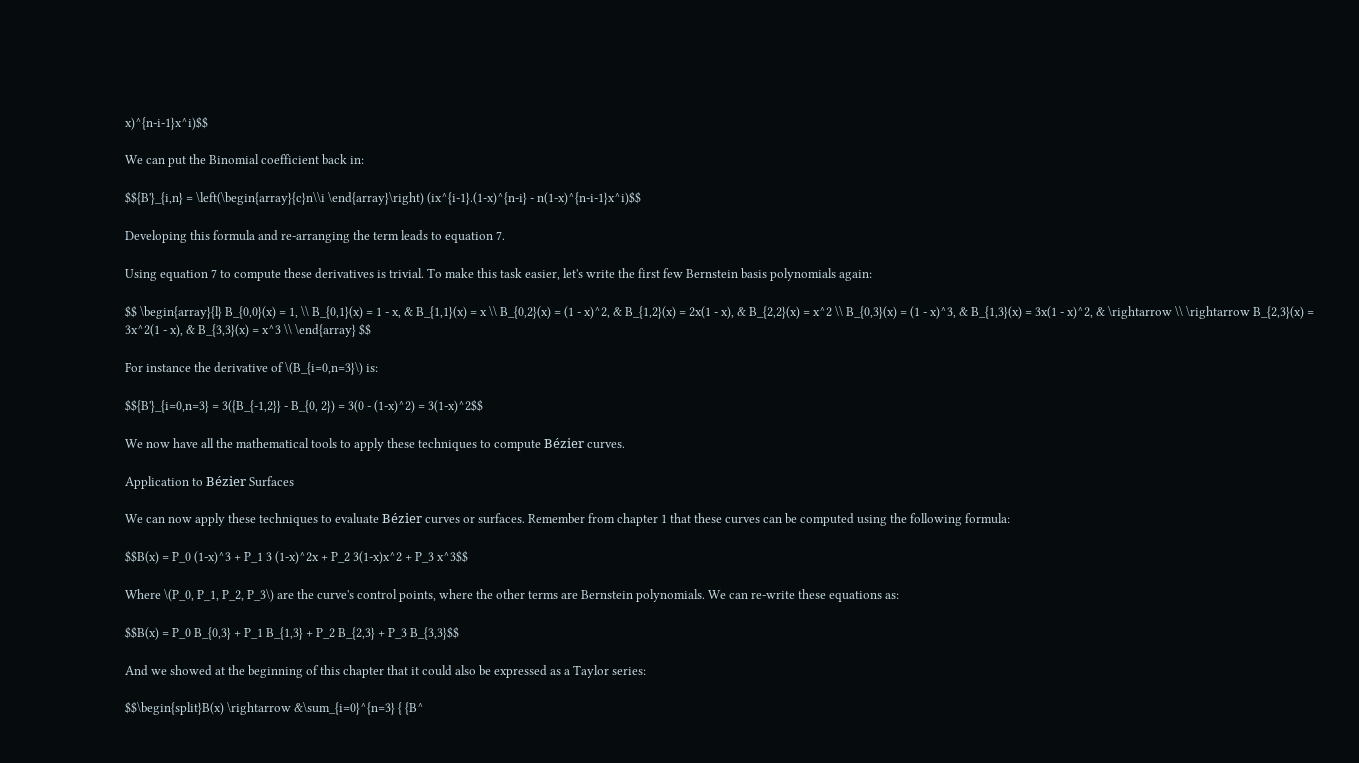x)^{n-i-1}x^i)$$

We can put the Binomial coefficient back in:

$${B'}_{i,n} = \left(\begin{array}{c}n\\i \end{array}\right) (ix^{i-1}.(1-x)^{n-i} - n(1-x)^{n-i-1}x^i)$$

Developing this formula and re-arranging the term leads to equation 7.

Using equation 7 to compute these derivatives is trivial. To make this task easier, let's write the first few Bernstein basis polynomials again:

$$ \begin{array}{l} B_{0,0}(x) = 1, \\ B_{0,1}(x) = 1 - x, & B_{1,1}(x) = x \\ B_{0,2}(x) = (1 - x)^2, & B_{1,2}(x) = 2x(1 - x), & B_{2,2}(x) = x^2 \\ B_{0,3}(x) = (1 - x)^3, & B_{1,3}(x) = 3x(1 - x)^2, & \rightarrow \\ \rightarrow B_{2,3}(x) = 3x^2(1 - x), & B_{3,3}(x) = x^3 \\ \end{array} $$

For instance the derivative of \(B_{i=0,n=3}\) is:

$${B'}_{i=0,n=3} = 3({B_{-1,2}} - B_{0, 2}) = 3(0 - (1-x)^2) = 3(1-x)^2$$

We now have all the mathematical tools to apply these techniques to compute Bézier curves.

Application to Bézier Surfaces

We can now apply these techniques to evaluate Bézier curves or surfaces. Remember from chapter 1 that these curves can be computed using the following formula:

$$B(x) = P_0 (1-x)^3 + P_1 3 (1-x)^2x + P_2 3(1-x)x^2 + P_3 x^3$$

Where \(P_0, P_1, P_2, P_3\) are the curve's control points, where the other terms are Bernstein polynomials. We can re-write these equations as:

$$B(x) = P_0 B_{0,3} + P_1 B_{1,3} + P_2 B_{2,3} + P_3 B_{3,3}$$

And we showed at the beginning of this chapter that it could also be expressed as a Taylor series:

$$\begin{split}B(x) \rightarrow &\sum_{i=0}^{n=3} { {B^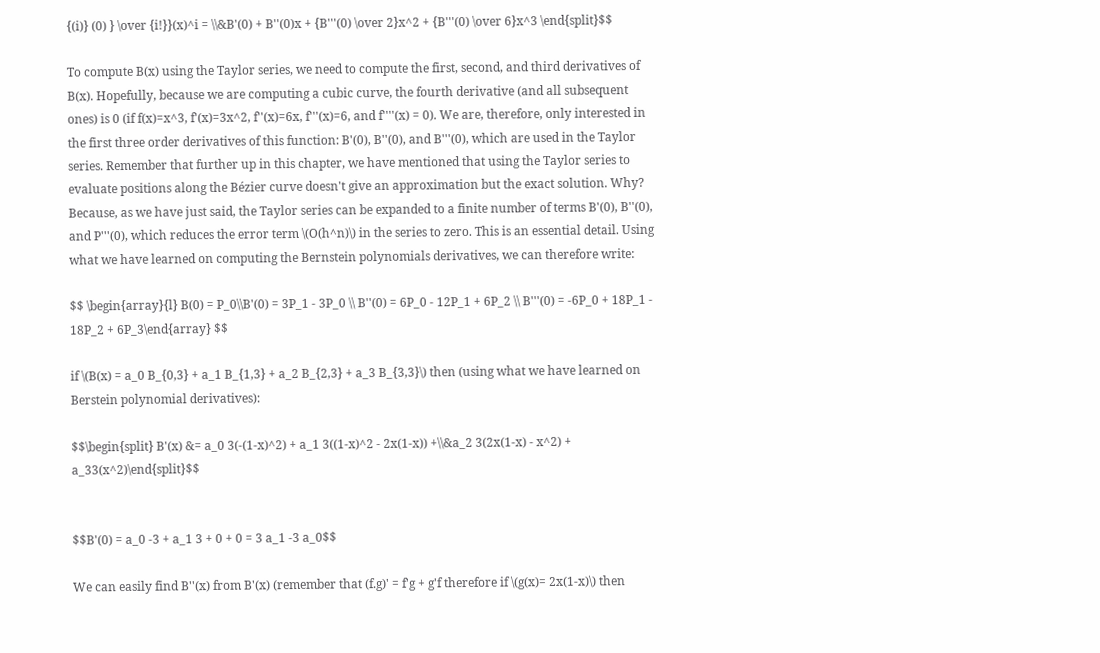{(i)} (0) } \over {i!}}(x)^i = \\&B'(0) + B''(0)x + {B'''(0) \over 2}x^2 + {B'''(0) \over 6}x^3 \end{split}$$

To compute B(x) using the Taylor series, we need to compute the first, second, and third derivatives of B(x). Hopefully, because we are computing a cubic curve, the fourth derivative (and all subsequent ones) is 0 (if f(x)=x^3, f'(x)=3x^2, f''(x)=6x, f'''(x)=6, and f''''(x) = 0). We are, therefore, only interested in the first three order derivatives of this function: B'(0), B''(0), and B'''(0), which are used in the Taylor series. Remember that further up in this chapter, we have mentioned that using the Taylor series to evaluate positions along the Bézier curve doesn't give an approximation but the exact solution. Why? Because, as we have just said, the Taylor series can be expanded to a finite number of terms B'(0), B''(0), and P'''(0), which reduces the error term \(O(h^n)\) in the series to zero. This is an essential detail. Using what we have learned on computing the Bernstein polynomials derivatives, we can therefore write:

$$ \begin{array}{l} B(0) = P_0\\B'(0) = 3P_1 - 3P_0 \\ B''(0) = 6P_0 - 12P_1 + 6P_2 \\ B'''(0) = -6P_0 + 18P_1 - 18P_2 + 6P_3\end{array} $$

if \(B(x) = a_0 B_{0,3} + a_1 B_{1,3} + a_2 B_{2,3} + a_3 B_{3,3}\) then (using what we have learned on Berstein polynomial derivatives):

$$\begin{split} B'(x) &= a_0 3(-(1-x)^2) + a_1 3((1-x)^2 - 2x(1-x)) +\\&a_2 3(2x(1-x) - x^2) + a_33(x^2)\end{split}$$


$$B'(0) = a_0 -3 + a_1 3 + 0 + 0 = 3 a_1 -3 a_0$$

We can easily find B''(x) from B'(x) (remember that (f.g)' = f'g + g'f therefore if \(g(x)= 2x(1-x)\) then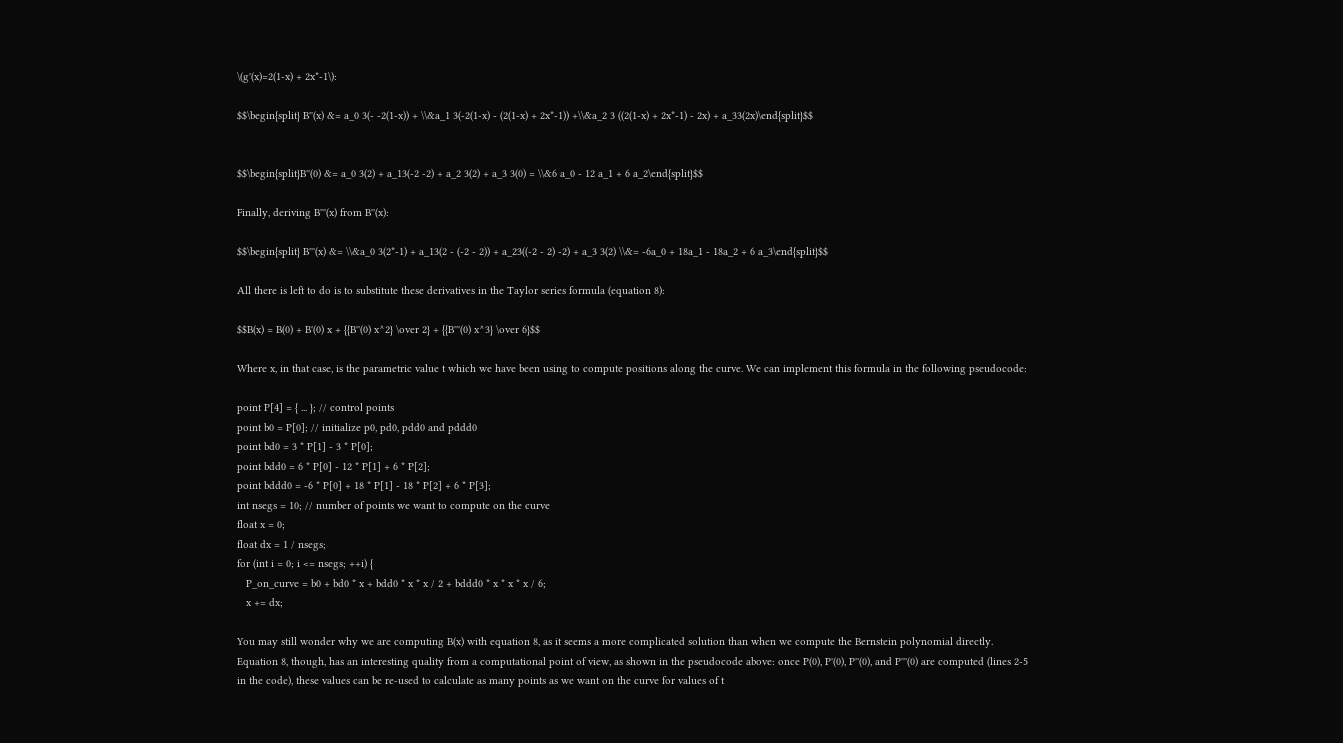\(g'(x)=2(1-x) + 2x*-1\):

$$\begin{split} B''(x) &= a_0 3(- -2(1-x)) + \\&a_1 3(-2(1-x) - (2(1-x) + 2x*-1)) +\\&a_2 3 ((2(1-x) + 2x*-1) - 2x) + a_33(2x)\end{split}$$


$$\begin{split}B''(0) &= a_0 3(2) + a_13(-2 -2) + a_2 3(2) + a_3 3(0) = \\&6 a_0 - 12 a_1 + 6 a_2\end{split}$$

Finally, deriving B'''(x) from B''(x):

$$\begin{split} B'''(x) &= \\&a_0 3(2*-1) + a_13(2 - (-2 - 2)) + a_23((-2 - 2) -2) + a_3 3(2) \\&= -6a_0 + 18a_1 - 18a_2 + 6 a_3\end{split}$$

All there is left to do is to substitute these derivatives in the Taylor series formula (equation 8):

$$B(x) = B(0) + B'(0) x + {{B''(0) x^2} \over 2} + {{B'''(0) x^3} \over 6}$$

Where x, in that case, is the parametric value t which we have been using to compute positions along the curve. We can implement this formula in the following pseudocode:

point P[4] = { ... }; // control points
point b0 = P[0]; // initialize p0, pd0, pdd0 and pddd0
point bd0 = 3 * P[1] - 3 * P[0];
point bdd0 = 6 * P[0] - 12 * P[1] + 6 * P[2];
point bddd0 = -6 * P[0] + 18 * P[1] - 18 * P[2] + 6 * P[3];
int nsegs = 10; // number of points we want to compute on the curve
float x = 0;
float dx = 1 / nsegs;
for (int i = 0; i <= nsegs; ++i) {
   P_on_curve = b0 + bd0 * x + bdd0 * x * x / 2 + bddd0 * x * x * x / 6;
   x += dx;

You may still wonder why we are computing B(x) with equation 8, as it seems a more complicated solution than when we compute the Bernstein polynomial directly. Equation 8, though, has an interesting quality from a computational point of view, as shown in the pseudocode above: once P(0), P'(0), P''(0), and P'''(0) are computed (lines 2-5 in the code), these values can be re-used to calculate as many points as we want on the curve for values of t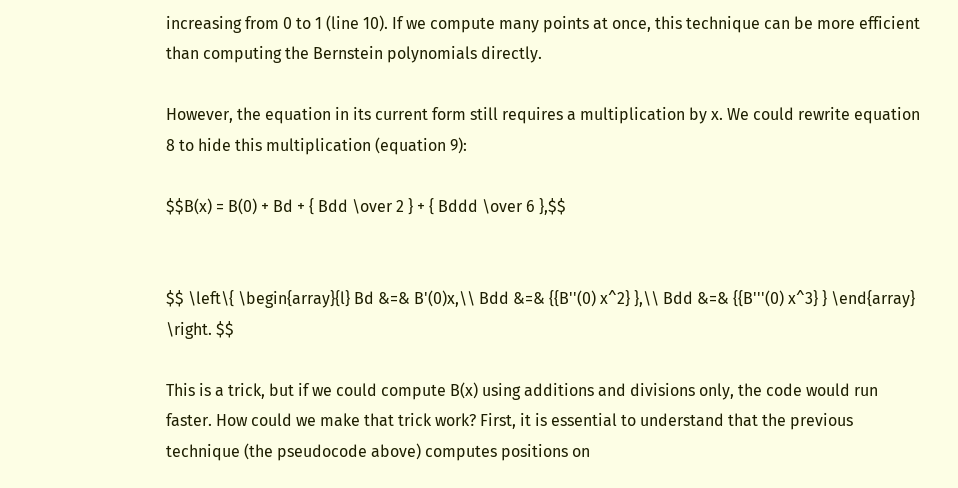increasing from 0 to 1 (line 10). If we compute many points at once, this technique can be more efficient than computing the Bernstein polynomials directly.

However, the equation in its current form still requires a multiplication by x. We could rewrite equation 8 to hide this multiplication (equation 9):

$$B(x) = B(0) + Bd + { Bdd \over 2 } + { Bddd \over 6 },$$


$$ \left\{ \begin{array}{l} Bd &=& B'(0)x,\\ Bdd &=& {{B''(0) x^2} },\\ Bdd &=& {{B'''(0) x^3} } \end{array} \right. $$

This is a trick, but if we could compute B(x) using additions and divisions only, the code would run faster. How could we make that trick work? First, it is essential to understand that the previous technique (the pseudocode above) computes positions on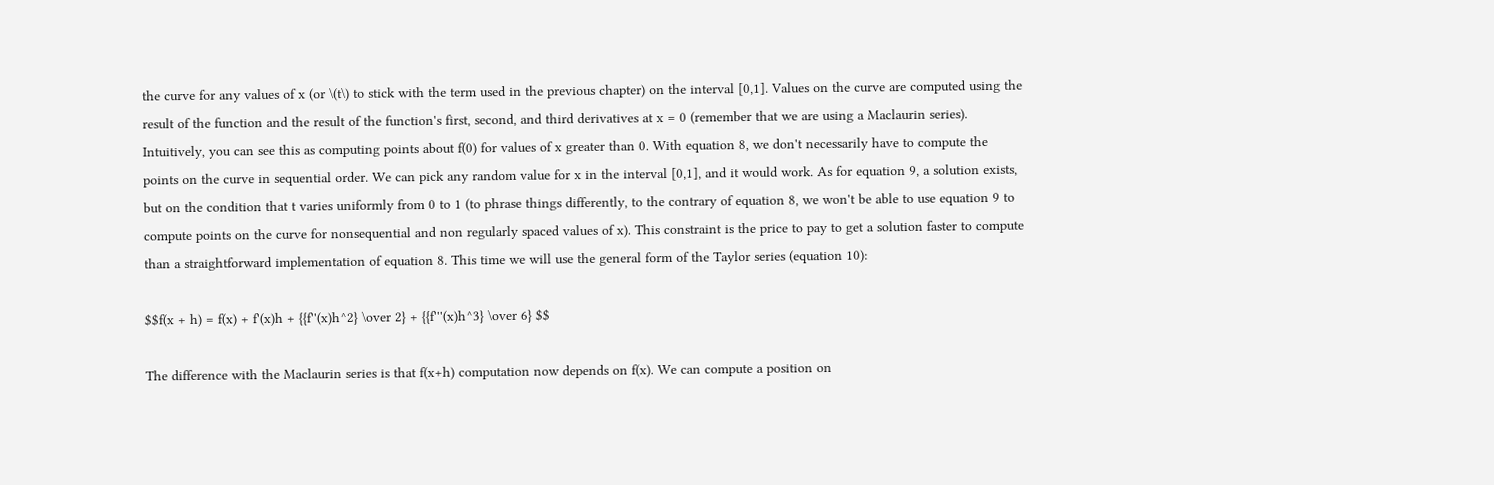the curve for any values of x (or \(t\) to stick with the term used in the previous chapter) on the interval [0,1]. Values on the curve are computed using the result of the function and the result of the function's first, second, and third derivatives at x = 0 (remember that we are using a Maclaurin series). Intuitively, you can see this as computing points about f(0) for values of x greater than 0. With equation 8, we don't necessarily have to compute the points on the curve in sequential order. We can pick any random value for x in the interval [0,1], and it would work. As for equation 9, a solution exists, but on the condition that t varies uniformly from 0 to 1 (to phrase things differently, to the contrary of equation 8, we won't be able to use equation 9 to compute points on the curve for nonsequential and non regularly spaced values of x). This constraint is the price to pay to get a solution faster to compute than a straightforward implementation of equation 8. This time we will use the general form of the Taylor series (equation 10):

$$f(x + h) = f(x) + f'(x)h + {{f''(x)h^2} \over 2} + {{f'''(x)h^3} \over 6} $$

The difference with the Maclaurin series is that f(x+h) computation now depends on f(x). We can compute a position on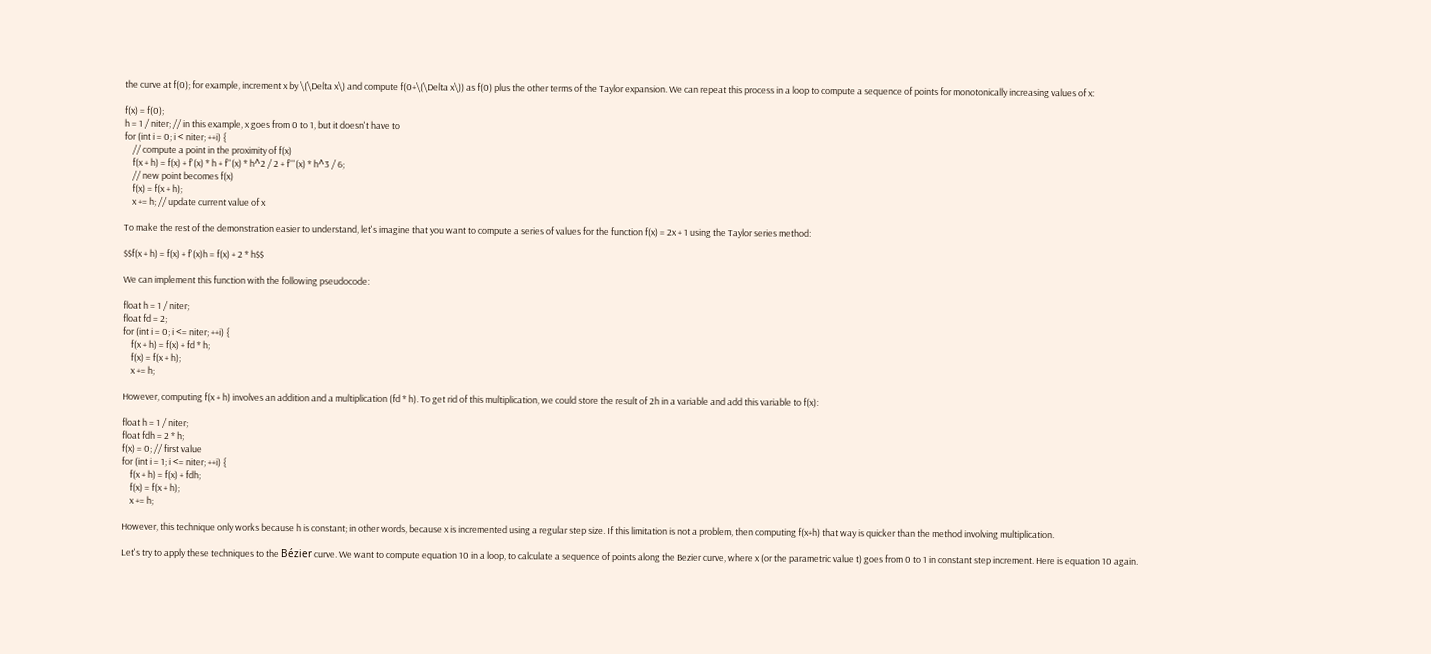the curve at f(0); for example, increment x by \(\Delta x\) and compute f(0+\(\Delta x\)) as f(0) plus the other terms of the Taylor expansion. We can repeat this process in a loop to compute a sequence of points for monotonically increasing values of x:

f(x) = f(0);
h = 1 / niter; // in this example, x goes from 0 to 1, but it doesn't have to
for (int i = 0; i < niter; ++i) {
    // compute a point in the proximity of f(x)
    f(x + h) = f(x) + f'(x) * h + f''(x) * h^2 / 2 + f'''(x) * h^3 / 6;
    // new point becomes f(x)
    f(x) = f(x + h);
    x += h; // update current value of x

To make the rest of the demonstration easier to understand, let's imagine that you want to compute a series of values for the function f(x) = 2x + 1 using the Taylor series method:

$$f(x + h) = f(x) + f'(x)h = f(x) + 2 * h$$

We can implement this function with the following pseudocode:

float h = 1 / niter;
float fd = 2;
for (int i = 0; i <= niter; ++i) {
    f(x + h) = f(x) + fd * h;
    f(x) = f(x + h);
    x += h;

However, computing f(x + h) involves an addition and a multiplication (fd * h). To get rid of this multiplication, we could store the result of 2h in a variable and add this variable to f(x):

float h = 1 / niter;
float fdh = 2 * h;
f(x) = 0; // first value
for (int i = 1; i <= niter; ++i) {
    f(x + h) = f(x) + fdh;
    f(x) = f(x + h);
    x += h;

However, this technique only works because h is constant; in other words, because x is incremented using a regular step size. If this limitation is not a problem, then computing f(x+h) that way is quicker than the method involving multiplication.

Let's try to apply these techniques to the Bézier curve. We want to compute equation 10 in a loop, to calculate a sequence of points along the Bezier curve, where x (or the parametric value t) goes from 0 to 1 in constant step increment. Here is equation 10 again.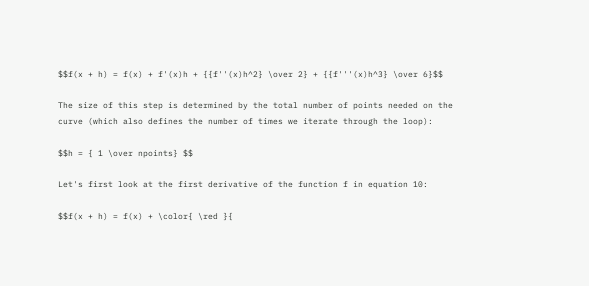$$f(x + h) = f(x) + f'(x)h + {{f''(x)h^2} \over 2} + {{f'''(x)h^3} \over 6}$$

The size of this step is determined by the total number of points needed on the curve (which also defines the number of times we iterate through the loop):

$$h = { 1 \over npoints} $$

Let's first look at the first derivative of the function f in equation 10:

$$f(x + h) = f(x) + \color{ \red }{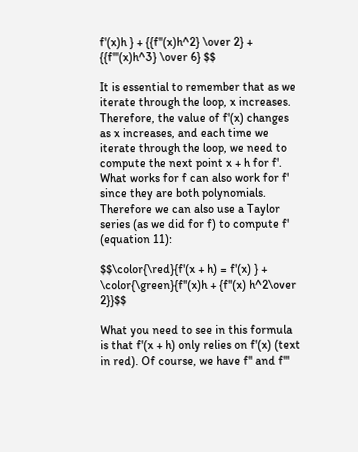f'(x)h } + {{f''(x)h^2} \over 2} + {{f'''(x)h^3} \over 6} $$

It is essential to remember that as we iterate through the loop, x increases. Therefore, the value of f'(x) changes as x increases, and each time we iterate through the loop, we need to compute the next point x + h for f'. What works for f can also work for f' since they are both polynomials. Therefore we can also use a Taylor series (as we did for f) to compute f' (equation 11):

$$\color{\red}{f'(x + h) = f'(x) } + \color{\green}{f''(x)h + {f''(x) h^2\over 2}}$$

What you need to see in this formula is that f'(x + h) only relies on f'(x) (text in red). Of course, we have f'' and f'''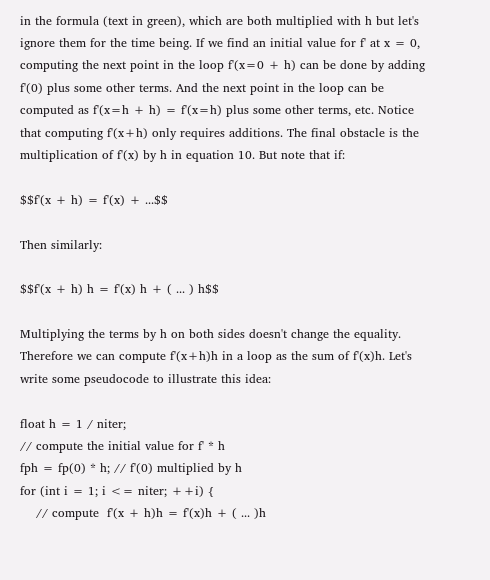in the formula (text in green), which are both multiplied with h but let's ignore them for the time being. If we find an initial value for f' at x = 0, computing the next point in the loop f'(x=0 + h) can be done by adding f'(0) plus some other terms. And the next point in the loop can be computed as f'(x=h + h) = f'(x=h) plus some other terms, etc. Notice that computing f'(x+h) only requires additions. The final obstacle is the multiplication of f'(x) by h in equation 10. But note that if:

$$f'(x + h) = f'(x) + ...$$

Then similarly:

$$f'(x + h) h = f'(x) h + ( ... ) h$$

Multiplying the terms by h on both sides doesn't change the equality. Therefore we can compute f'(x+h)h in a loop as the sum of f'(x)h. Let's write some pseudocode to illustrate this idea:

float h = 1 / niter;
// compute the initial value for f' * h
fph = fp(0) * h; // f'(0) multiplied by h
for (int i = 1; i <= niter; ++i) {
    // compute  f'(x + h)h = f'(x)h + ( ... )h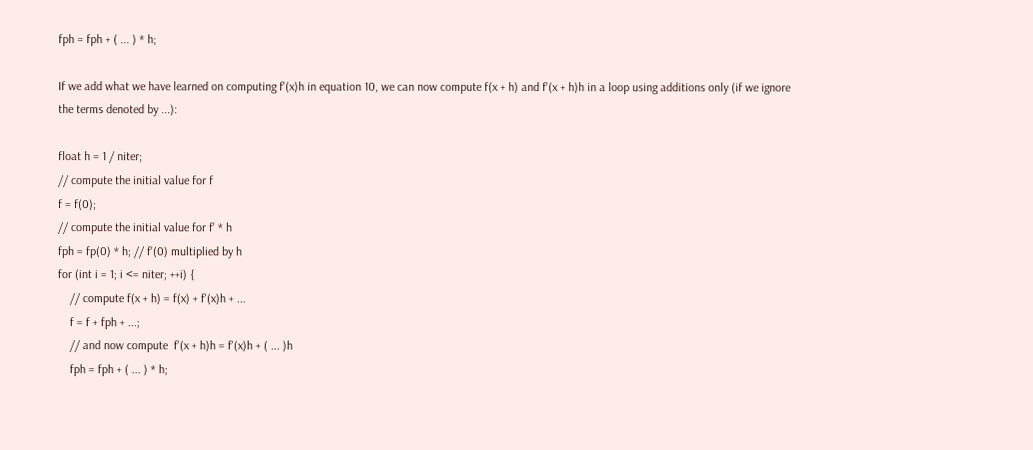fph = fph + ( ... ) * h;

If we add what we have learned on computing f'(x)h in equation 10, we can now compute f(x + h) and f'(x + h)h in a loop using additions only (if we ignore the terms denoted by ...):

float h = 1 / niter;
// compute the initial value for f
f = f(0);
// compute the initial value for f' * h
fph = fp(0) * h; // f'(0) multiplied by h
for (int i = 1; i <= niter; ++i) {
    // compute f(x + h) = f(x) + f'(x)h + ...
    f = f + fph + ...;
    // and now compute  f'(x + h)h = f'(x)h + ( ... )h
    fph = fph + ( ... ) * h;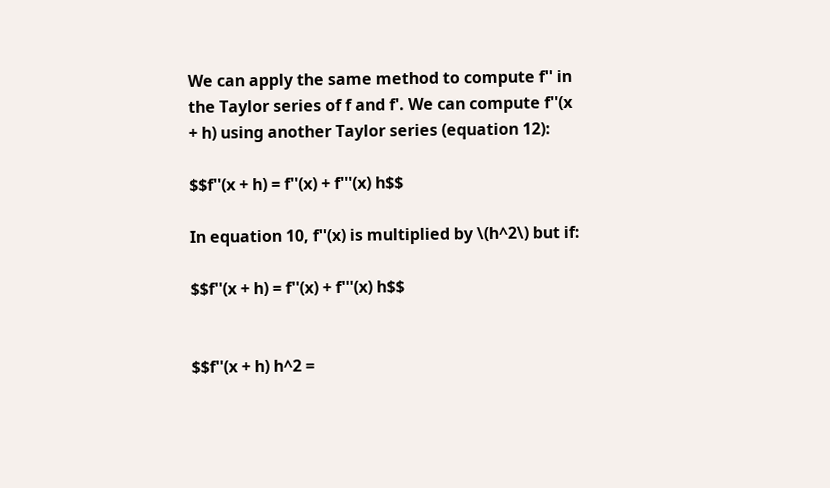We can apply the same method to compute f'' in the Taylor series of f and f'. We can compute f''(x + h) using another Taylor series (equation 12):

$$f''(x + h) = f''(x) + f'''(x) h$$

In equation 10, f''(x) is multiplied by \(h^2\) but if:

$$f''(x + h) = f''(x) + f'''(x) h$$


$$f''(x + h) h^2 =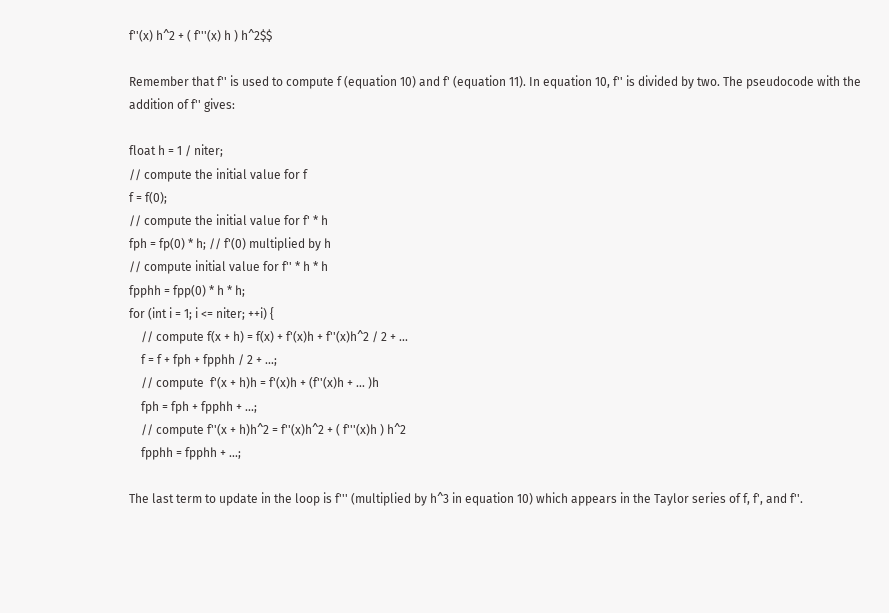f''(x) h^2 + ( f'''(x) h ) h^2$$

Remember that f'' is used to compute f (equation 10) and f' (equation 11). In equation 10, f'' is divided by two. The pseudocode with the addition of f'' gives:

float h = 1 / niter;
// compute the initial value for f
f = f(0);
// compute the initial value for f' * h
fph = fp(0) * h; // f'(0) multiplied by h
// compute initial value for f'' * h * h
fpphh = fpp(0) * h * h;
for (int i = 1; i <= niter; ++i) {
    // compute f(x + h) = f(x) + f'(x)h + f''(x)h^2 / 2 + ...
    f = f + fph + fpphh / 2 + ...;
    // compute  f'(x + h)h = f'(x)h + (f''(x)h + ... )h
    fph = fph + fpphh + ...;
    // compute f''(x + h)h^2 = f''(x)h^2 + ( f'''(x)h ) h^2
    fpphh = fpphh + ...;

The last term to update in the loop is f''' (multiplied by h^3 in equation 10) which appears in the Taylor series of f, f', and f''.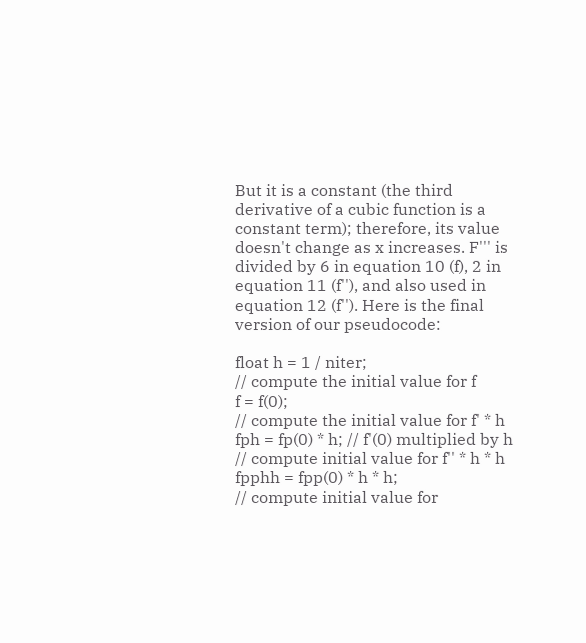But it is a constant (the third derivative of a cubic function is a constant term); therefore, its value doesn't change as x increases. F''' is divided by 6 in equation 10 (f), 2 in equation 11 (f''), and also used in equation 12 (f''). Here is the final version of our pseudocode:

float h = 1 / niter;
// compute the initial value for f
f = f(0);
// compute the initial value for f' * h
fph = fp(0) * h; // f'(0) multiplied by h
// compute initial value for f'' * h * h
fpphh = fpp(0) * h * h;
// compute initial value for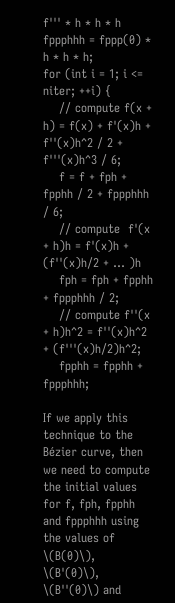f''' * h * h * h
fppphhh = fppp(0) * h * h * h;
for (int i = 1; i <= niter; ++i) {
    // compute f(x + h) = f(x) + f'(x)h + f''(x)h^2 / 2 + f'''(x)h^3 / 6;
    f = f + fph + fpphh / 2 + fppphhh / 6;
    // compute  f'(x + h)h = f'(x)h + (f''(x)h/2 + ... )h
    fph = fph + fpphh + fppphhh / 2;
    // compute f''(x + h)h^2 = f''(x)h^2 + (f'''(x)h/2)h^2;
    fpphh = fpphh + fppphhh;

If we apply this technique to the Bézier curve, then we need to compute the initial values for f, fph, fpphh and fppphhh using the values of \(B(0)\), \(B'(0)\), \(B''(0)\) and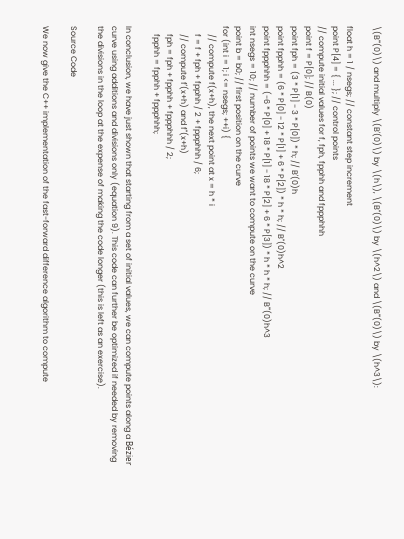\(B'''(0)\) and multiply \(B'(0)\) by \(h\), \(B''(0)\) by \(h^2\) and \(B'''(0)\) by \(h^3\):

float h = 1 / nsegs; // constant step increment
point P[4] = { ... }; // control points
// compute initial values for f, fph, fpphh and fppphhh
point f = P[0]; // B(0)
point fph = (3 * P[1] - 3 * P[0]) * h; // B'(0)h
point fpphh = (6 * P[0] - 12 * P[1] + 6 * P[2]) * h * h; // B''(0)h^2
point fppphhh = (-6 * P[0] + 18 * P[1] - 18 * P[2] + 6 * P[3]) * h * h * h; // B'''(0)h^3
int nsegs = 10; // number of points we want to compute on the curve
point b = b0; // first position on the curve
for (int i = 1; i <= nsegs; ++i) {
    // compute f(x+h), the next point at x = h * i
    f = f + fph + fpphh / 2 + fppphhh / 6;
    // compute f'(x+h) and f''(x+h)
    fph = fph + fpphh + fppphhh / 2;
    fpphh = fpphh + fppphhh;

In conclusion, we have just shown that starting from a set of initial values, we can compute points along a Bézier curve using additions and divisions only (equation 9). This code can further be optimized if needed by removing the divisions in the loop at the expense of making the code longer (this is left as an exercise).

Source Code

We now give the C++ implementation of the fast-forward difference algorithm to compute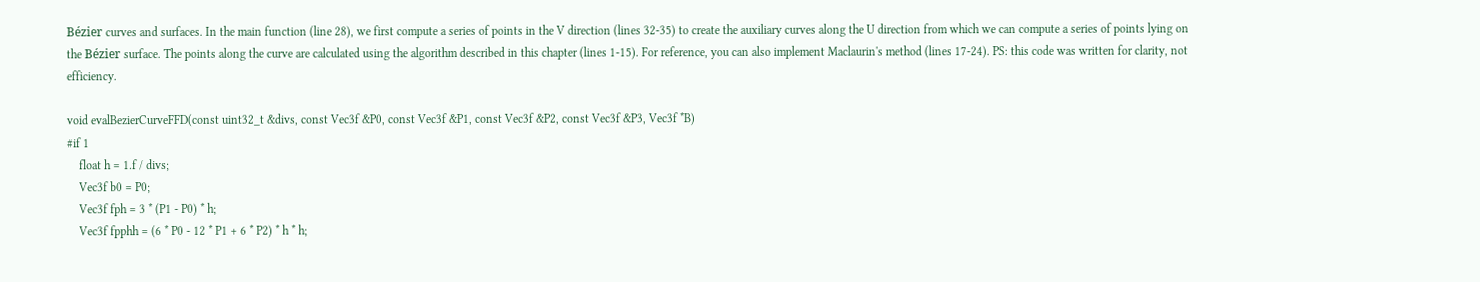Bézier curves and surfaces. In the main function (line 28), we first compute a series of points in the V direction (lines 32-35) to create the auxiliary curves along the U direction from which we can compute a series of points lying on the Bézier surface. The points along the curve are calculated using the algorithm described in this chapter (lines 1-15). For reference, you can also implement Maclaurin's method (lines 17-24). PS: this code was written for clarity, not efficiency.

void evalBezierCurveFFD(const uint32_t &divs, const Vec3f &P0, const Vec3f &P1, const Vec3f &P2, const Vec3f &P3, Vec3f *B)
#if 1
    float h = 1.f / divs;
    Vec3f b0 = P0;
    Vec3f fph = 3 * (P1 - P0) * h;
    Vec3f fpphh = (6 * P0 - 12 * P1 + 6 * P2) * h * h;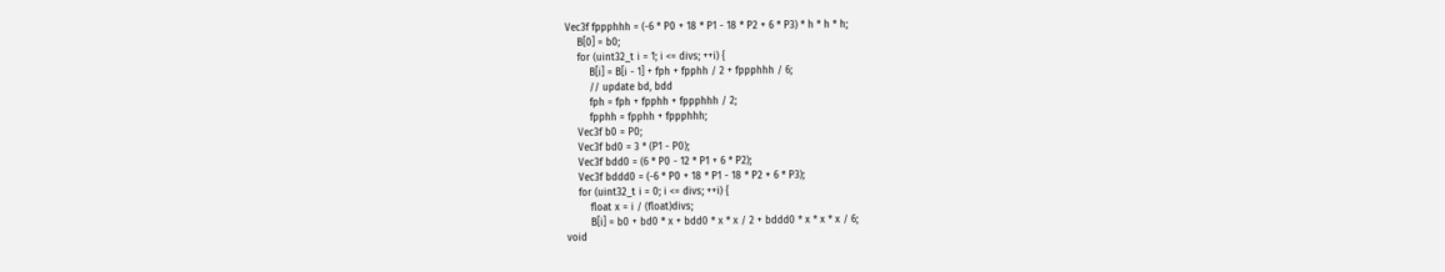Vec3f fppphhh = (-6 * P0 + 18 * P1 - 18 * P2 + 6 * P3) * h * h * h;
    B[0] = b0;
    for (uint32_t i = 1; i <= divs; ++i) {
        B[i] = B[i - 1] + fph + fpphh / 2 + fppphhh / 6;
        // update bd, bdd
        fph = fph + fpphh + fppphhh / 2;
        fpphh = fpphh + fppphhh;
    Vec3f b0 = P0;
    Vec3f bd0 = 3 * (P1 - P0);
    Vec3f bdd0 = (6 * P0 - 12 * P1 + 6 * P2);
    Vec3f bddd0 = (-6 * P0 + 18 * P1 - 18 * P2 + 6 * P3);
    for (uint32_t i = 0; i <= divs; ++i) {
        float x = i / (float)divs;
        B[i] = b0 + bd0 * x + bdd0 * x * x / 2 + bddd0 * x * x * x / 6;
void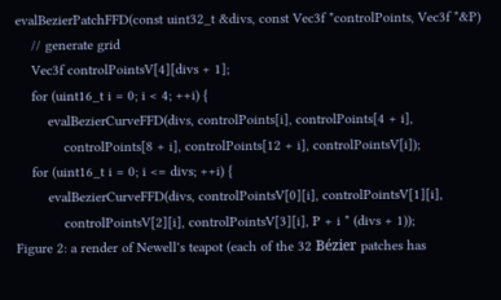evalBezierPatchFFD(const uint32_t &divs, const Vec3f *controlPoints, Vec3f *&P)
    // generate grid
    Vec3f controlPointsV[4][divs + 1];
    for (uint16_t i = 0; i < 4; ++i) {
        evalBezierCurveFFD(divs, controlPoints[i], controlPoints[4 + i],
            controlPoints[8 + i], controlPoints[12 + i], controlPointsV[i]);
    for (uint16_t i = 0; i <= divs; ++i) {
        evalBezierCurveFFD(divs, controlPointsV[0][i], controlPointsV[1][i],
            controlPointsV[2][i], controlPointsV[3][i], P + i * (divs + 1));
Figure 2: a render of Newell's teapot (each of the 32 Bézier patches has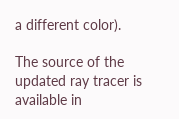a different color).

The source of the updated ray tracer is available in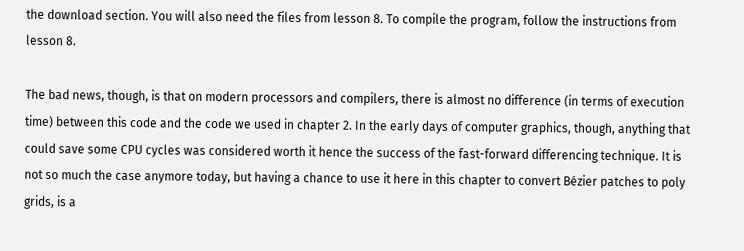the download section. You will also need the files from lesson 8. To compile the program, follow the instructions from lesson 8.

The bad news, though, is that on modern processors and compilers, there is almost no difference (in terms of execution time) between this code and the code we used in chapter 2. In the early days of computer graphics, though, anything that could save some CPU cycles was considered worth it hence the success of the fast-forward differencing technique. It is not so much the case anymore today, but having a chance to use it here in this chapter to convert Bézier patches to poly grids, is a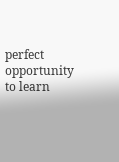perfect opportunity to learn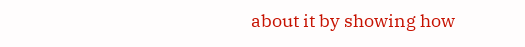about it by showing how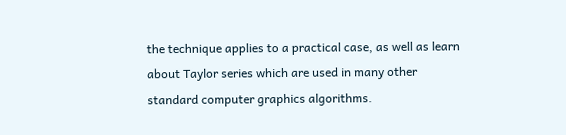the technique applies to a practical case, as well as learn about Taylor series which are used in many other standard computer graphics algorithms.